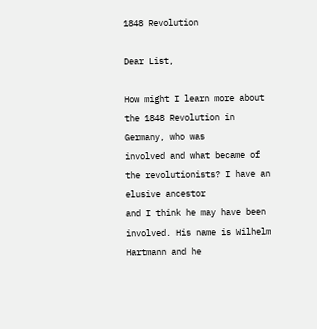1848 Revolution

Dear List,

How might I learn more about the 1848 Revolution in Germany, who was
involved and what became of the revolutionists? I have an elusive ancestor
and I think he may have been involved. His name is Wilhelm Hartmann and he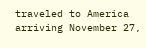traveled to America arriving November 27,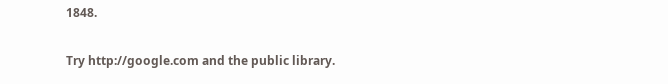1848.


Try http://google.com and the public library.